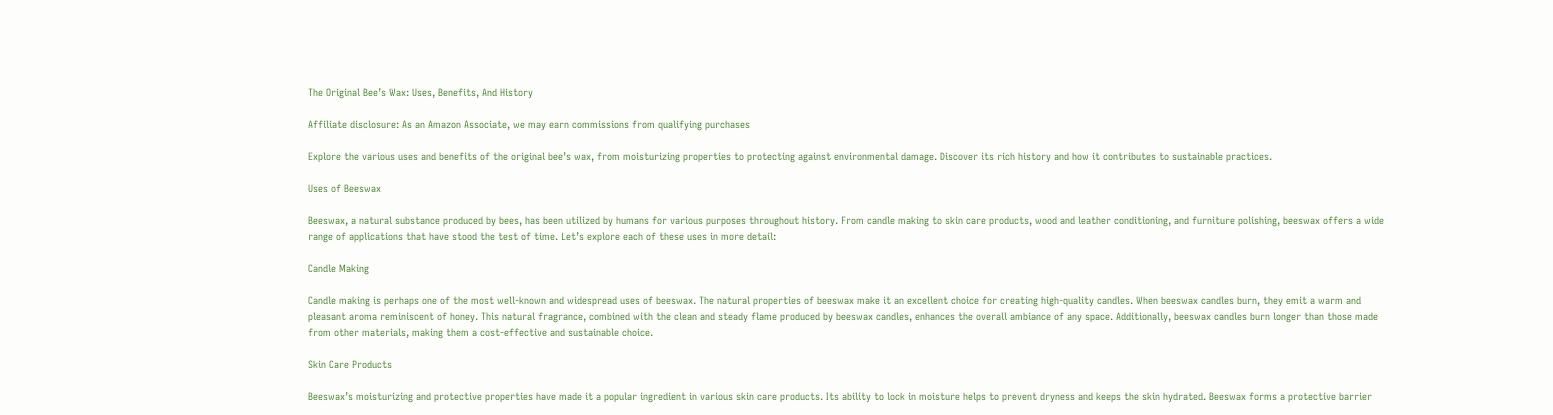The Original Bee’s Wax: Uses, Benefits, And History

Affiliate disclosure: As an Amazon Associate, we may earn commissions from qualifying purchases

Explore the various uses and benefits of the original bee’s wax, from moisturizing properties to protecting against environmental damage. Discover its rich history and how it contributes to sustainable practices.

Uses of Beeswax

Beeswax, a natural substance produced by bees, has been utilized by humans for various purposes throughout history. From candle making to skin care products, wood and leather conditioning, and furniture polishing, beeswax offers a wide range of applications that have stood the test of time. Let’s explore each of these uses in more detail:

Candle Making

Candle making is perhaps one of the most well-known and widespread uses of beeswax. The natural properties of beeswax make it an excellent choice for creating high-quality candles. When beeswax candles burn, they emit a warm and pleasant aroma reminiscent of honey. This natural fragrance, combined with the clean and steady flame produced by beeswax candles, enhances the overall ambiance of any space. Additionally, beeswax candles burn longer than those made from other materials, making them a cost-effective and sustainable choice.

Skin Care Products

Beeswax’s moisturizing and protective properties have made it a popular ingredient in various skin care products. Its ability to lock in moisture helps to prevent dryness and keeps the skin hydrated. Beeswax forms a protective barrier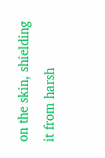on the skin, shielding it from harsh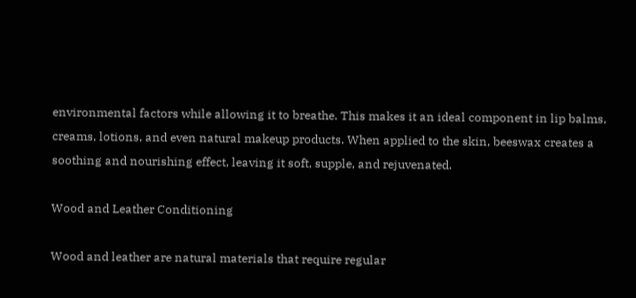environmental factors while allowing it to breathe. This makes it an ideal component in lip balms, creams, lotions, and even natural makeup products. When applied to the skin, beeswax creates a soothing and nourishing effect, leaving it soft, supple, and rejuvenated.

Wood and Leather Conditioning

Wood and leather are natural materials that require regular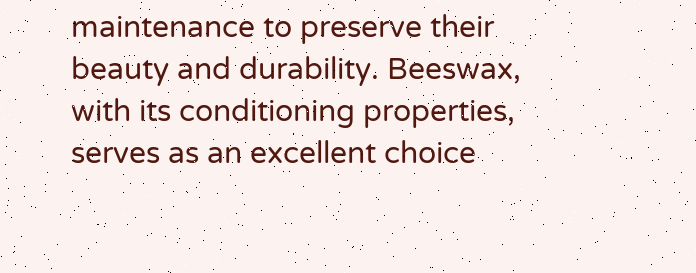maintenance to preserve their beauty and durability. Beeswax, with its conditioning properties, serves as an excellent choice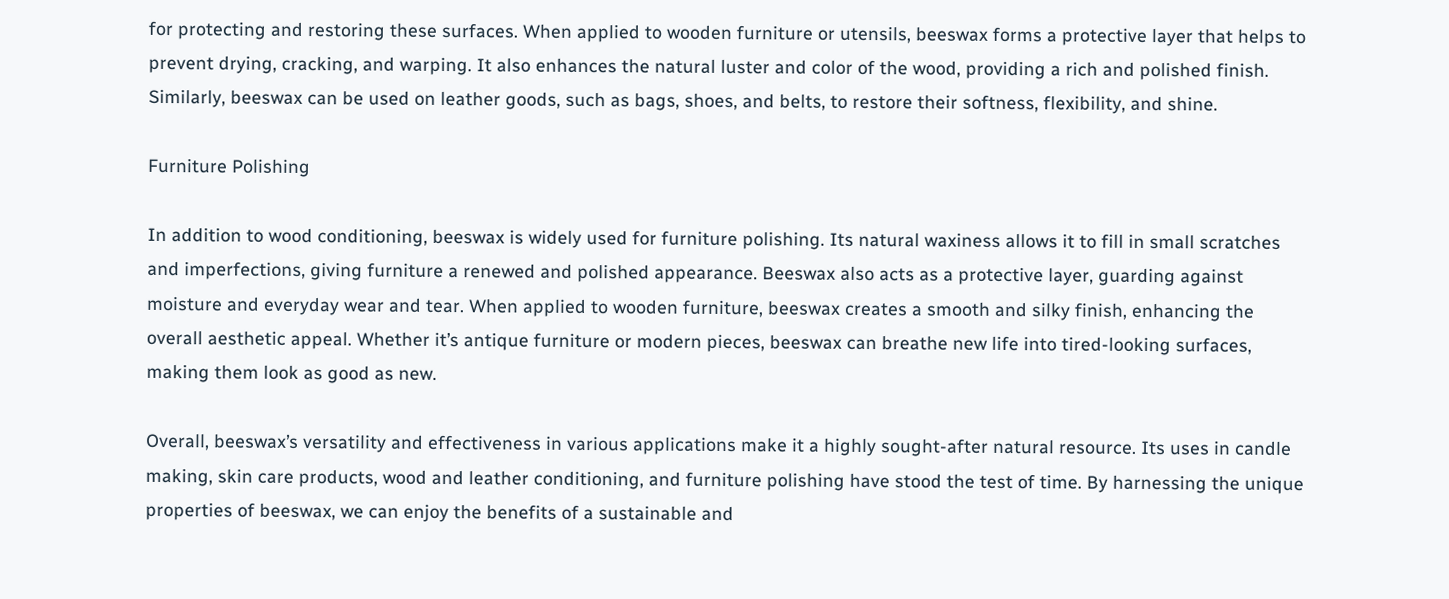for protecting and restoring these surfaces. When applied to wooden furniture or utensils, beeswax forms a protective layer that helps to prevent drying, cracking, and warping. It also enhances the natural luster and color of the wood, providing a rich and polished finish. Similarly, beeswax can be used on leather goods, such as bags, shoes, and belts, to restore their softness, flexibility, and shine.

Furniture Polishing

In addition to wood conditioning, beeswax is widely used for furniture polishing. Its natural waxiness allows it to fill in small scratches and imperfections, giving furniture a renewed and polished appearance. Beeswax also acts as a protective layer, guarding against moisture and everyday wear and tear. When applied to wooden furniture, beeswax creates a smooth and silky finish, enhancing the overall aesthetic appeal. Whether it’s antique furniture or modern pieces, beeswax can breathe new life into tired-looking surfaces, making them look as good as new.

Overall, beeswax’s versatility and effectiveness in various applications make it a highly sought-after natural resource. Its uses in candle making, skin care products, wood and leather conditioning, and furniture polishing have stood the test of time. By harnessing the unique properties of beeswax, we can enjoy the benefits of a sustainable and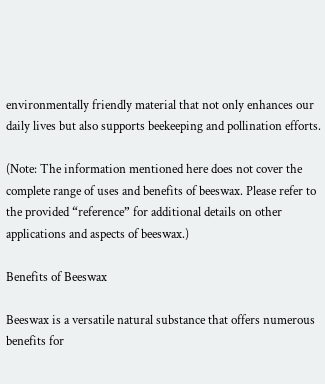environmentally friendly material that not only enhances our daily lives but also supports beekeeping and pollination efforts.

(Note: The information mentioned here does not cover the complete range of uses and benefits of beeswax. Please refer to the provided “reference” for additional details on other applications and aspects of beeswax.)

Benefits of Beeswax

Beeswax is a versatile natural substance that offers numerous benefits for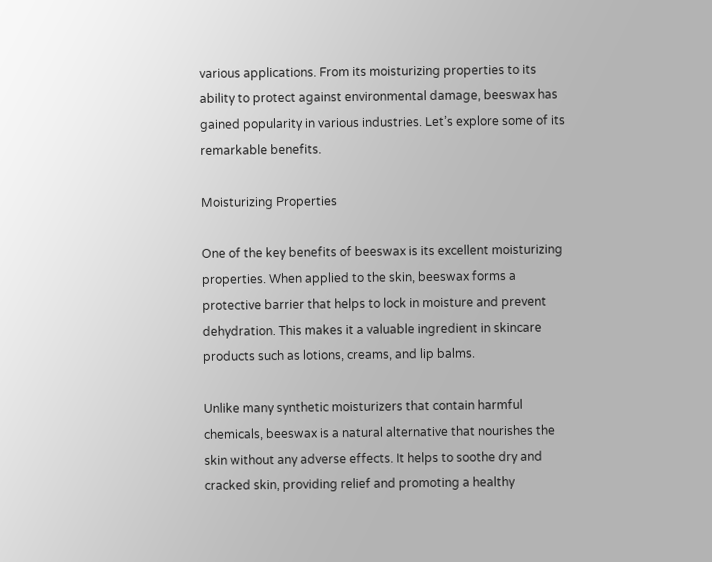various applications. From its moisturizing properties to its ability to protect against environmental damage, beeswax has gained popularity in various industries. Let’s explore some of its remarkable benefits.

Moisturizing Properties

One of the key benefits of beeswax is its excellent moisturizing properties. When applied to the skin, beeswax forms a protective barrier that helps to lock in moisture and prevent dehydration. This makes it a valuable ingredient in skincare products such as lotions, creams, and lip balms.

Unlike many synthetic moisturizers that contain harmful chemicals, beeswax is a natural alternative that nourishes the skin without any adverse effects. It helps to soothe dry and cracked skin, providing relief and promoting a healthy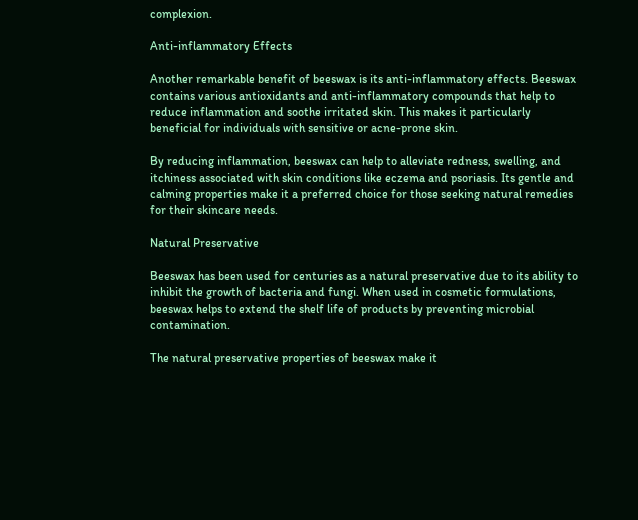complexion.

Anti-inflammatory Effects

Another remarkable benefit of beeswax is its anti-inflammatory effects. Beeswax contains various antioxidants and anti-inflammatory compounds that help to reduce inflammation and soothe irritated skin. This makes it particularly beneficial for individuals with sensitive or acne-prone skin.

By reducing inflammation, beeswax can help to alleviate redness, swelling, and itchiness associated with skin conditions like eczema and psoriasis. Its gentle and calming properties make it a preferred choice for those seeking natural remedies for their skincare needs.

Natural Preservative

Beeswax has been used for centuries as a natural preservative due to its ability to inhibit the growth of bacteria and fungi. When used in cosmetic formulations, beeswax helps to extend the shelf life of products by preventing microbial contamination.

The natural preservative properties of beeswax make it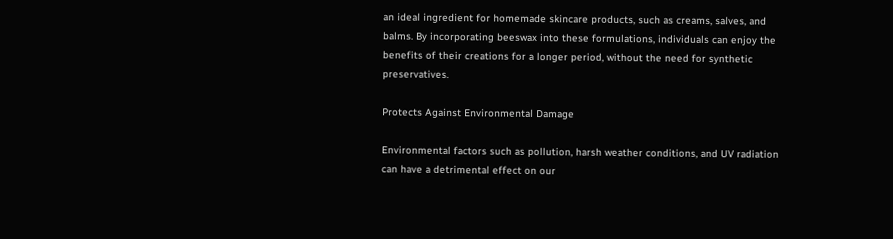an ideal ingredient for homemade skincare products, such as creams, salves, and balms. By incorporating beeswax into these formulations, individuals can enjoy the benefits of their creations for a longer period, without the need for synthetic preservatives.

Protects Against Environmental Damage

Environmental factors such as pollution, harsh weather conditions, and UV radiation can have a detrimental effect on our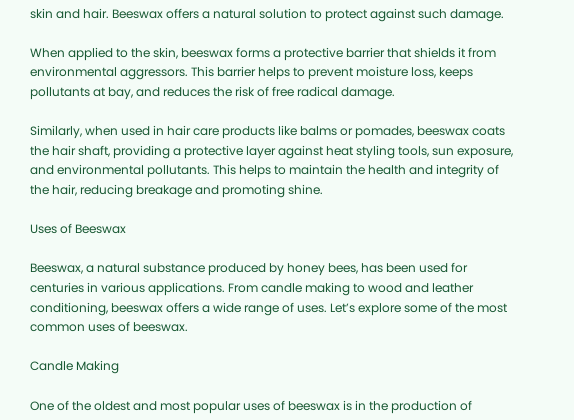skin and hair. Beeswax offers a natural solution to protect against such damage.

When applied to the skin, beeswax forms a protective barrier that shields it from environmental aggressors. This barrier helps to prevent moisture loss, keeps pollutants at bay, and reduces the risk of free radical damage.

Similarly, when used in hair care products like balms or pomades, beeswax coats the hair shaft, providing a protective layer against heat styling tools, sun exposure, and environmental pollutants. This helps to maintain the health and integrity of the hair, reducing breakage and promoting shine.

Uses of Beeswax

Beeswax, a natural substance produced by honey bees, has been used for centuries in various applications. From candle making to wood and leather conditioning, beeswax offers a wide range of uses. Let’s explore some of the most common uses of beeswax.

Candle Making

One of the oldest and most popular uses of beeswax is in the production of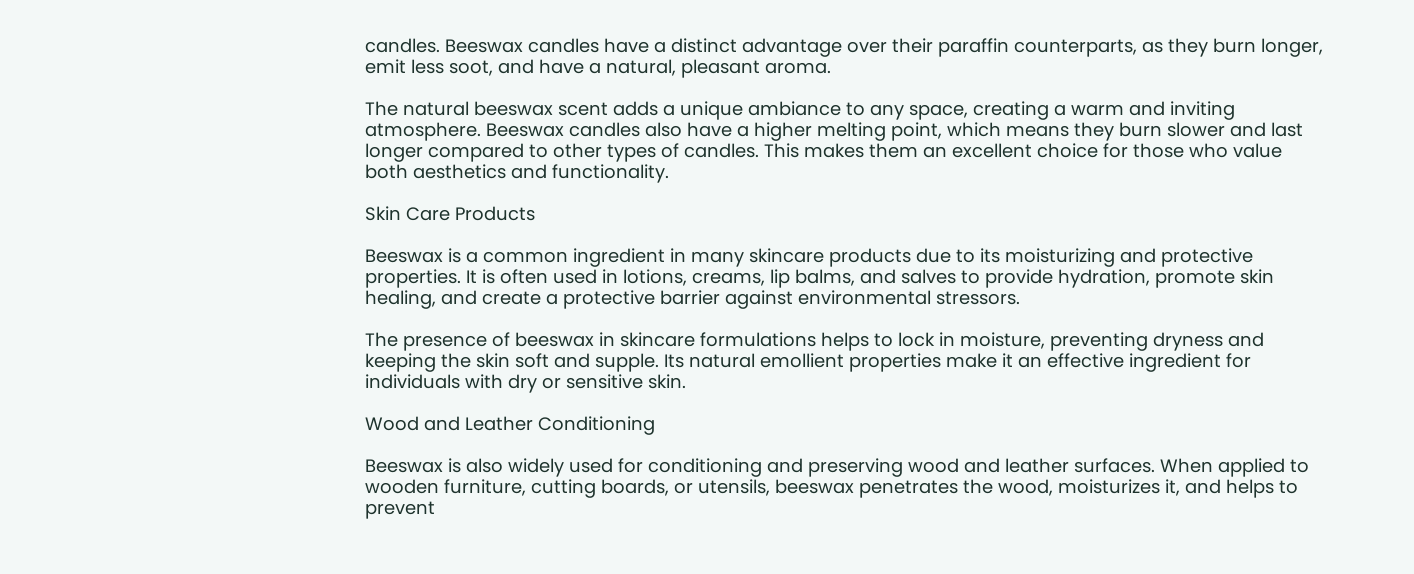candles. Beeswax candles have a distinct advantage over their paraffin counterparts, as they burn longer, emit less soot, and have a natural, pleasant aroma.

The natural beeswax scent adds a unique ambiance to any space, creating a warm and inviting atmosphere. Beeswax candles also have a higher melting point, which means they burn slower and last longer compared to other types of candles. This makes them an excellent choice for those who value both aesthetics and functionality.

Skin Care Products

Beeswax is a common ingredient in many skincare products due to its moisturizing and protective properties. It is often used in lotions, creams, lip balms, and salves to provide hydration, promote skin healing, and create a protective barrier against environmental stressors.

The presence of beeswax in skincare formulations helps to lock in moisture, preventing dryness and keeping the skin soft and supple. Its natural emollient properties make it an effective ingredient for individuals with dry or sensitive skin.

Wood and Leather Conditioning

Beeswax is also widely used for conditioning and preserving wood and leather surfaces. When applied to wooden furniture, cutting boards, or utensils, beeswax penetrates the wood, moisturizes it, and helps to prevent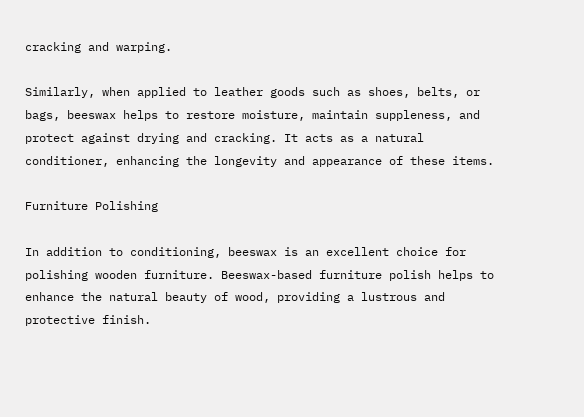cracking and warping.

Similarly, when applied to leather goods such as shoes, belts, or bags, beeswax helps to restore moisture, maintain suppleness, and protect against drying and cracking. It acts as a natural conditioner, enhancing the longevity and appearance of these items.

Furniture Polishing

In addition to conditioning, beeswax is an excellent choice for polishing wooden furniture. Beeswax-based furniture polish helps to enhance the natural beauty of wood, providing a lustrous and protective finish.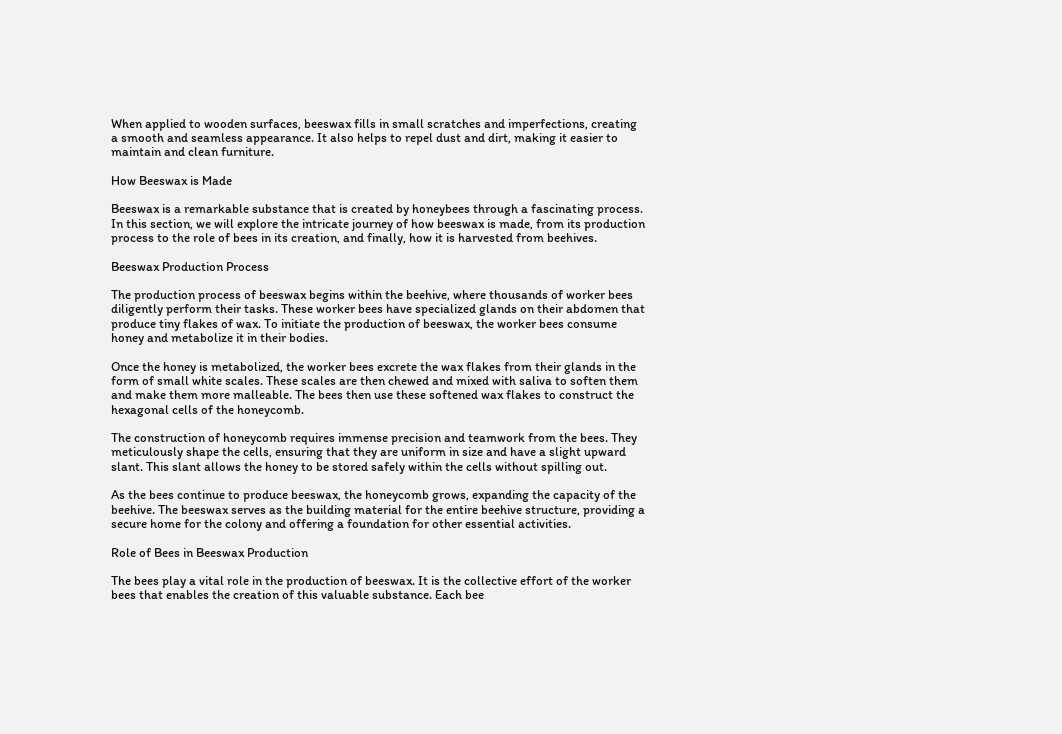When applied to wooden surfaces, beeswax fills in small scratches and imperfections, creating a smooth and seamless appearance. It also helps to repel dust and dirt, making it easier to maintain and clean furniture.

How Beeswax is Made

Beeswax is a remarkable substance that is created by honeybees through a fascinating process. In this section, we will explore the intricate journey of how beeswax is made, from its production process to the role of bees in its creation, and finally, how it is harvested from beehives.

Beeswax Production Process

The production process of beeswax begins within the beehive, where thousands of worker bees diligently perform their tasks. These worker bees have specialized glands on their abdomen that produce tiny flakes of wax. To initiate the production of beeswax, the worker bees consume honey and metabolize it in their bodies.

Once the honey is metabolized, the worker bees excrete the wax flakes from their glands in the form of small white scales. These scales are then chewed and mixed with saliva to soften them and make them more malleable. The bees then use these softened wax flakes to construct the hexagonal cells of the honeycomb.

The construction of honeycomb requires immense precision and teamwork from the bees. They meticulously shape the cells, ensuring that they are uniform in size and have a slight upward slant. This slant allows the honey to be stored safely within the cells without spilling out.

As the bees continue to produce beeswax, the honeycomb grows, expanding the capacity of the beehive. The beeswax serves as the building material for the entire beehive structure, providing a secure home for the colony and offering a foundation for other essential activities.

Role of Bees in Beeswax Production

The bees play a vital role in the production of beeswax. It is the collective effort of the worker bees that enables the creation of this valuable substance. Each bee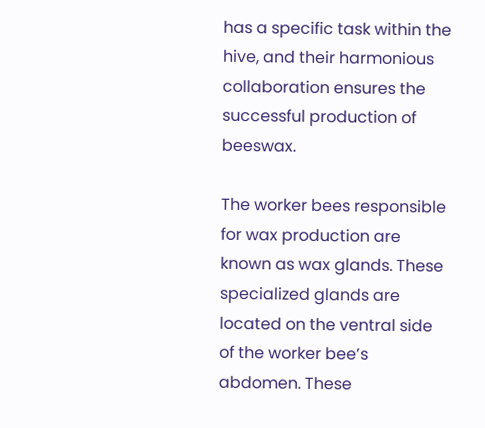has a specific task within the hive, and their harmonious collaboration ensures the successful production of beeswax.

The worker bees responsible for wax production are known as wax glands. These specialized glands are located on the ventral side of the worker bee’s abdomen. These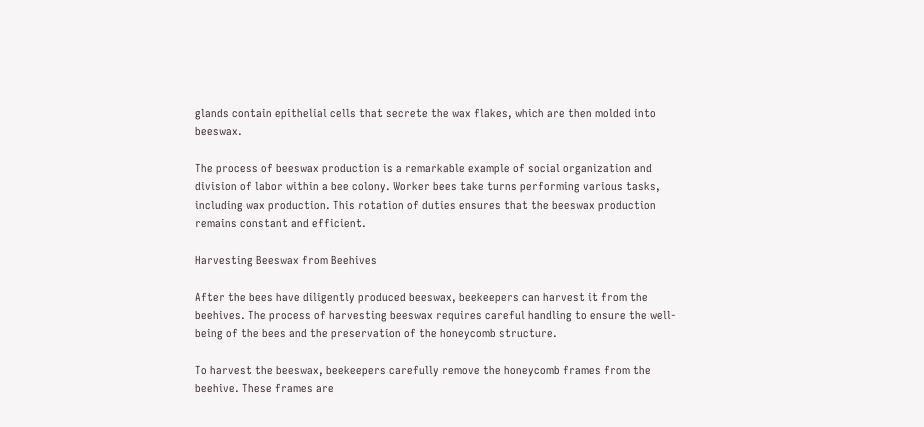glands contain epithelial cells that secrete the wax flakes, which are then molded into beeswax.

The process of beeswax production is a remarkable example of social organization and division of labor within a bee colony. Worker bees take turns performing various tasks, including wax production. This rotation of duties ensures that the beeswax production remains constant and efficient.

Harvesting Beeswax from Beehives

After the bees have diligently produced beeswax, beekeepers can harvest it from the beehives. The process of harvesting beeswax requires careful handling to ensure the well-being of the bees and the preservation of the honeycomb structure.

To harvest the beeswax, beekeepers carefully remove the honeycomb frames from the beehive. These frames are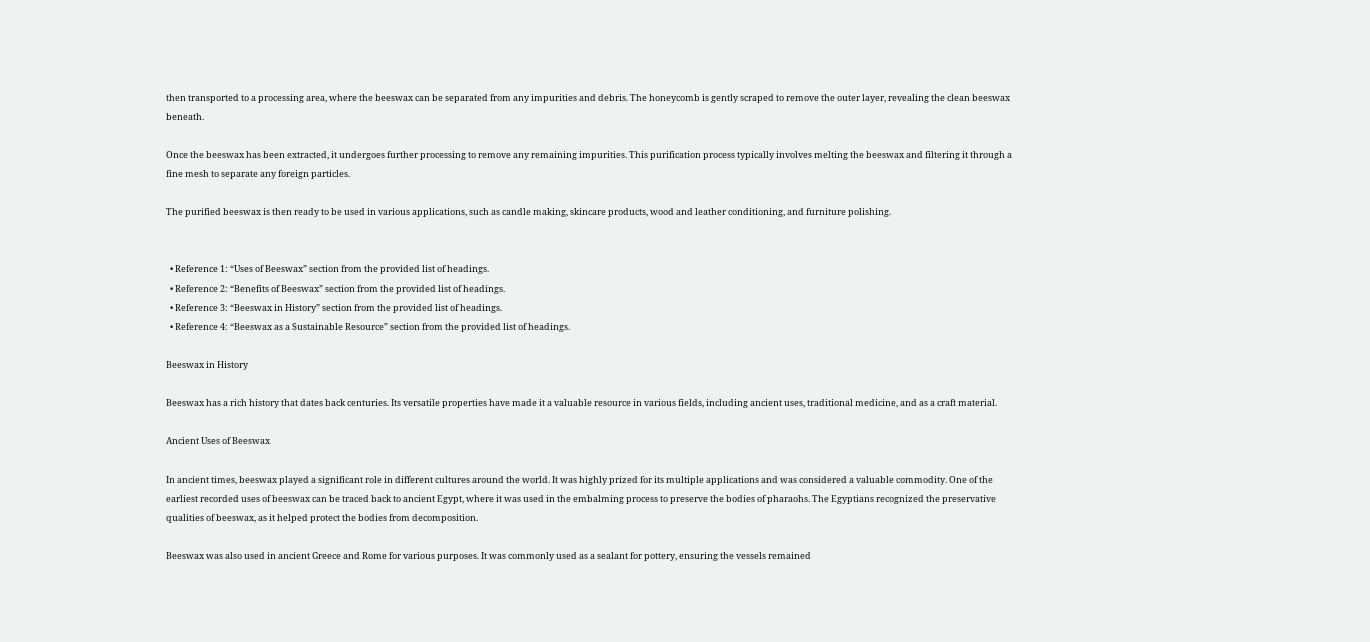then transported to a processing area, where the beeswax can be separated from any impurities and debris. The honeycomb is gently scraped to remove the outer layer, revealing the clean beeswax beneath.

Once the beeswax has been extracted, it undergoes further processing to remove any remaining impurities. This purification process typically involves melting the beeswax and filtering it through a fine mesh to separate any foreign particles.

The purified beeswax is then ready to be used in various applications, such as candle making, skincare products, wood and leather conditioning, and furniture polishing.


  • Reference 1: “Uses of Beeswax” section from the provided list of headings.
  • Reference 2: “Benefits of Beeswax” section from the provided list of headings.
  • Reference 3: “Beeswax in History” section from the provided list of headings.
  • Reference 4: “Beeswax as a Sustainable Resource” section from the provided list of headings.

Beeswax in History

Beeswax has a rich history that dates back centuries. Its versatile properties have made it a valuable resource in various fields, including ancient uses, traditional medicine, and as a craft material.

Ancient Uses of Beeswax

In ancient times, beeswax played a significant role in different cultures around the world. It was highly prized for its multiple applications and was considered a valuable commodity. One of the earliest recorded uses of beeswax can be traced back to ancient Egypt, where it was used in the embalming process to preserve the bodies of pharaohs. The Egyptians recognized the preservative qualities of beeswax, as it helped protect the bodies from decomposition.

Beeswax was also used in ancient Greece and Rome for various purposes. It was commonly used as a sealant for pottery, ensuring the vessels remained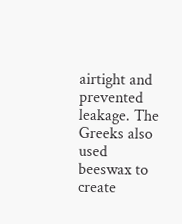airtight and prevented leakage. The Greeks also used beeswax to create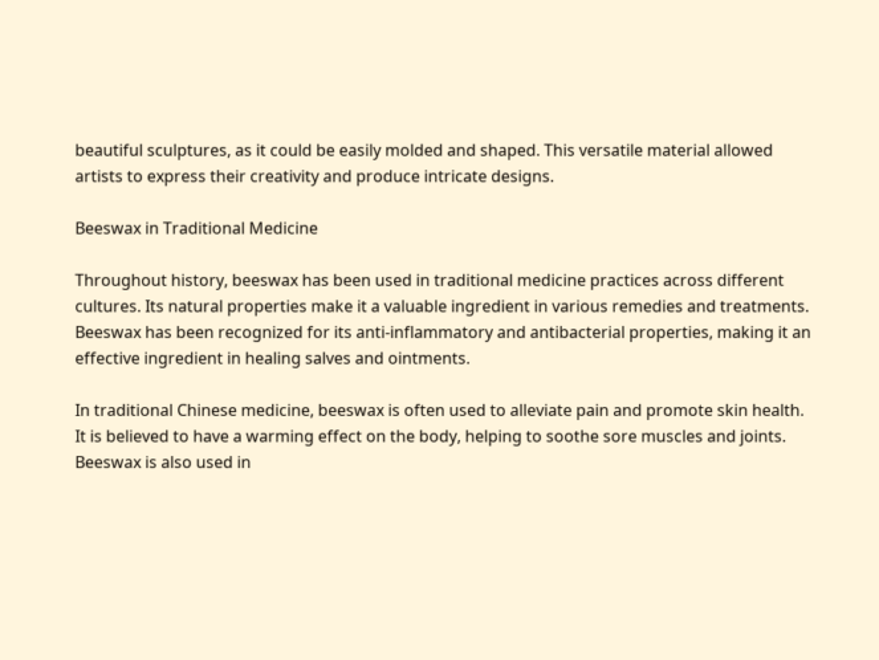beautiful sculptures, as it could be easily molded and shaped. This versatile material allowed artists to express their creativity and produce intricate designs.

Beeswax in Traditional Medicine

Throughout history, beeswax has been used in traditional medicine practices across different cultures. Its natural properties make it a valuable ingredient in various remedies and treatments. Beeswax has been recognized for its anti-inflammatory and antibacterial properties, making it an effective ingredient in healing salves and ointments.

In traditional Chinese medicine, beeswax is often used to alleviate pain and promote skin health. It is believed to have a warming effect on the body, helping to soothe sore muscles and joints. Beeswax is also used in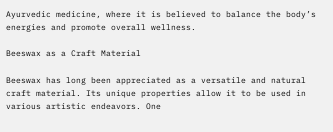Ayurvedic medicine, where it is believed to balance the body’s energies and promote overall wellness.

Beeswax as a Craft Material

Beeswax has long been appreciated as a versatile and natural craft material. Its unique properties allow it to be used in various artistic endeavors. One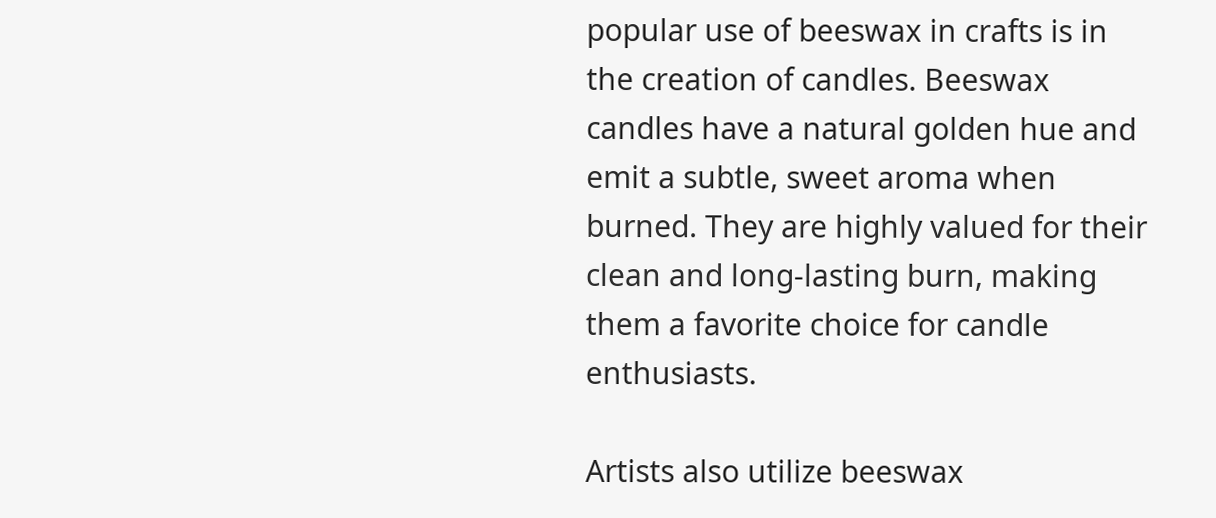popular use of beeswax in crafts is in the creation of candles. Beeswax candles have a natural golden hue and emit a subtle, sweet aroma when burned. They are highly valued for their clean and long-lasting burn, making them a favorite choice for candle enthusiasts.

Artists also utilize beeswax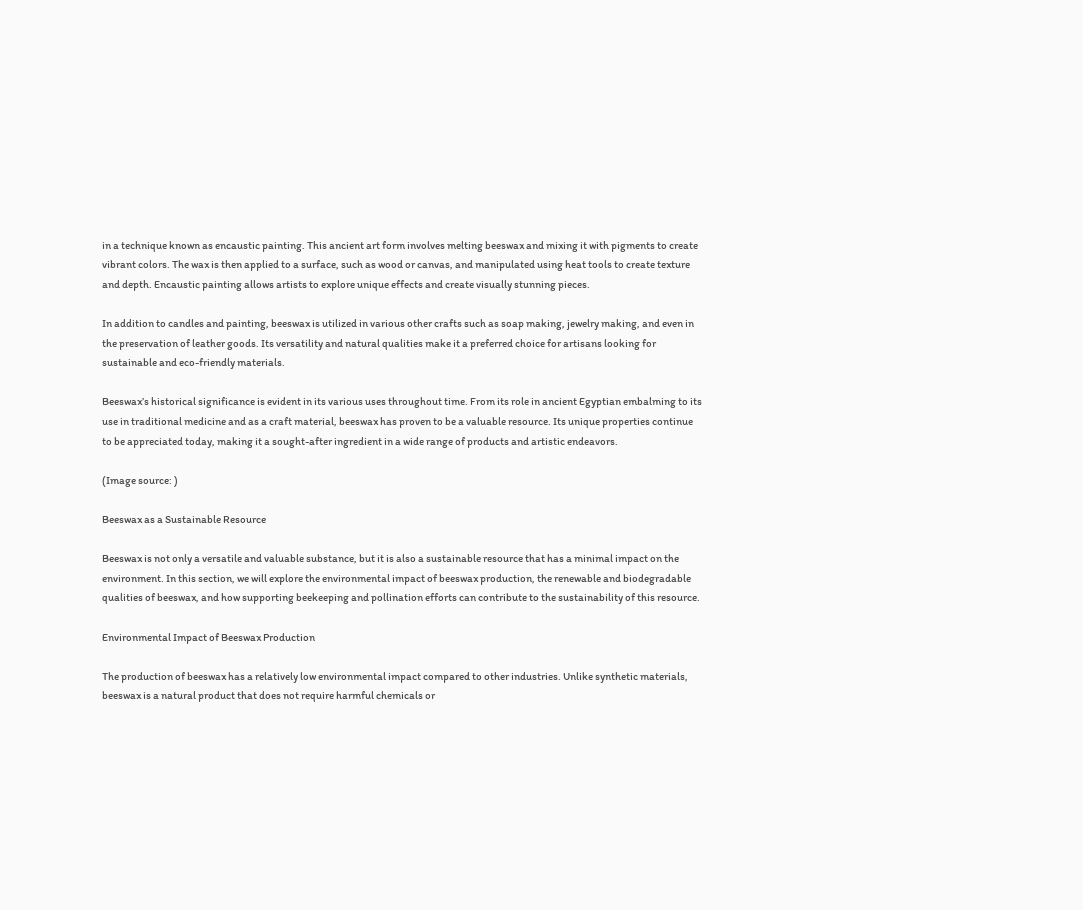in a technique known as encaustic painting. This ancient art form involves melting beeswax and mixing it with pigments to create vibrant colors. The wax is then applied to a surface, such as wood or canvas, and manipulated using heat tools to create texture and depth. Encaustic painting allows artists to explore unique effects and create visually stunning pieces.

In addition to candles and painting, beeswax is utilized in various other crafts such as soap making, jewelry making, and even in the preservation of leather goods. Its versatility and natural qualities make it a preferred choice for artisans looking for sustainable and eco-friendly materials.

Beeswax’s historical significance is evident in its various uses throughout time. From its role in ancient Egyptian embalming to its use in traditional medicine and as a craft material, beeswax has proven to be a valuable resource. Its unique properties continue to be appreciated today, making it a sought-after ingredient in a wide range of products and artistic endeavors.

(Image source: )

Beeswax as a Sustainable Resource

Beeswax is not only a versatile and valuable substance, but it is also a sustainable resource that has a minimal impact on the environment. In this section, we will explore the environmental impact of beeswax production, the renewable and biodegradable qualities of beeswax, and how supporting beekeeping and pollination efforts can contribute to the sustainability of this resource.

Environmental Impact of Beeswax Production

The production of beeswax has a relatively low environmental impact compared to other industries. Unlike synthetic materials, beeswax is a natural product that does not require harmful chemicals or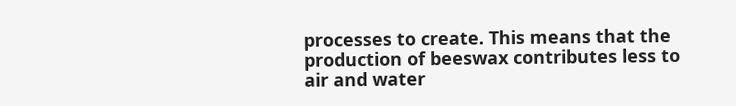processes to create. This means that the production of beeswax contributes less to air and water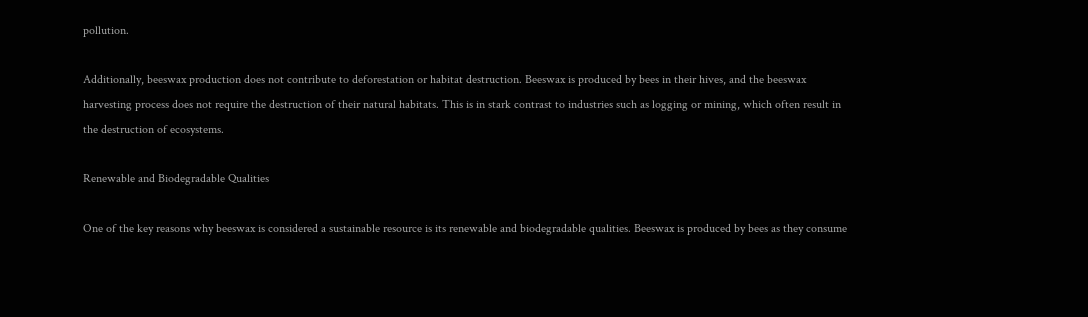pollution.

Additionally, beeswax production does not contribute to deforestation or habitat destruction. Beeswax is produced by bees in their hives, and the beeswax harvesting process does not require the destruction of their natural habitats. This is in stark contrast to industries such as logging or mining, which often result in the destruction of ecosystems.

Renewable and Biodegradable Qualities

One of the key reasons why beeswax is considered a sustainable resource is its renewable and biodegradable qualities. Beeswax is produced by bees as they consume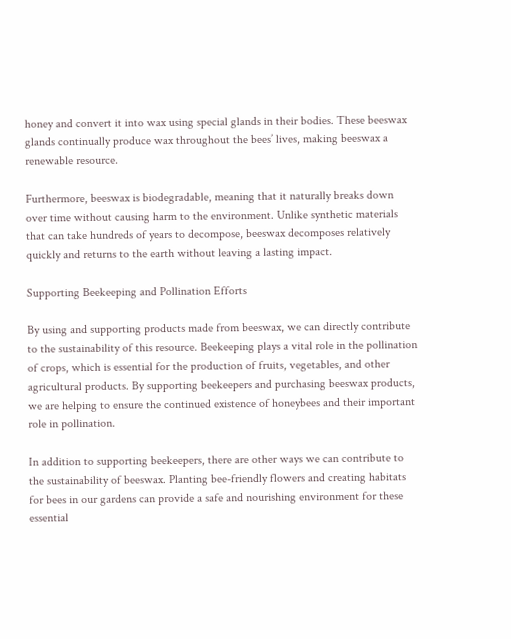honey and convert it into wax using special glands in their bodies. These beeswax glands continually produce wax throughout the bees’ lives, making beeswax a renewable resource.

Furthermore, beeswax is biodegradable, meaning that it naturally breaks down over time without causing harm to the environment. Unlike synthetic materials that can take hundreds of years to decompose, beeswax decomposes relatively quickly and returns to the earth without leaving a lasting impact.

Supporting Beekeeping and Pollination Efforts

By using and supporting products made from beeswax, we can directly contribute to the sustainability of this resource. Beekeeping plays a vital role in the pollination of crops, which is essential for the production of fruits, vegetables, and other agricultural products. By supporting beekeepers and purchasing beeswax products, we are helping to ensure the continued existence of honeybees and their important role in pollination.

In addition to supporting beekeepers, there are other ways we can contribute to the sustainability of beeswax. Planting bee-friendly flowers and creating habitats for bees in our gardens can provide a safe and nourishing environment for these essential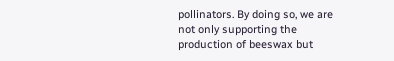pollinators. By doing so, we are not only supporting the production of beeswax but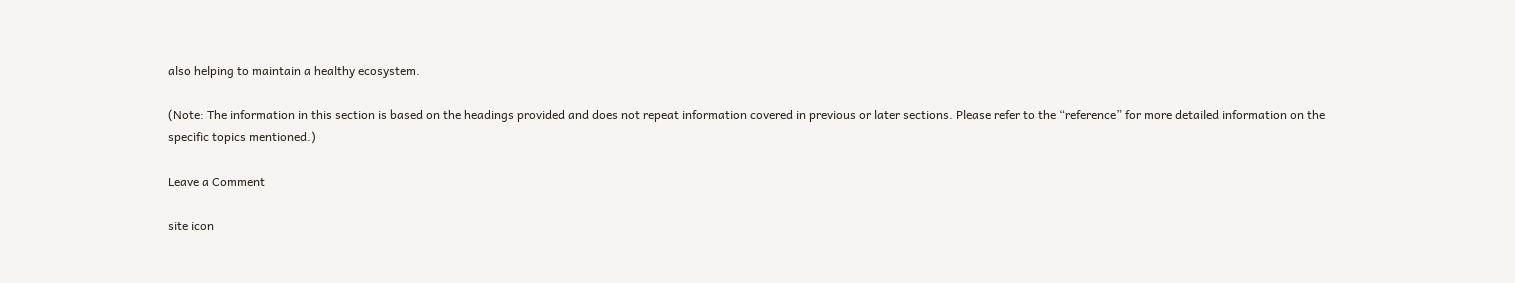also helping to maintain a healthy ecosystem.

(Note: The information in this section is based on the headings provided and does not repeat information covered in previous or later sections. Please refer to the “reference” for more detailed information on the specific topics mentioned.)

Leave a Comment

site icon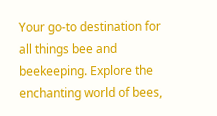Your go-to destination for all things bee and beekeeping. Explore the enchanting world of bees,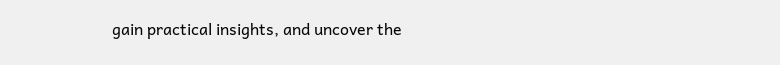gain practical insights, and uncover the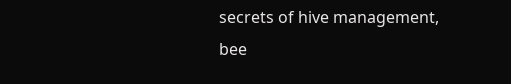secrets of hive management, bee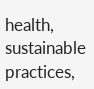health, sustainable practices,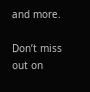and more.

Don’t miss out on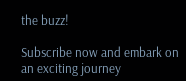the buzz!

Subscribe now and embark on an exciting journey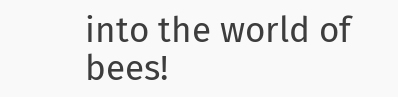into the world of bees!